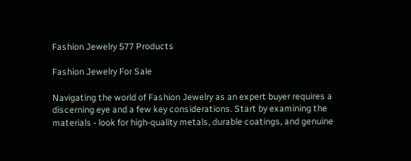Fashion Jewelry 577 Products

Fashion Jewelry For Sale

Navigating the world of Fashion Jewelry as an expert buyer requires a discerning eye and a few key considerations. Start by examining the materials - look for high-quality metals, durable coatings, and genuine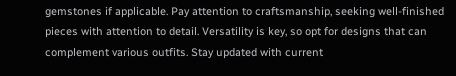gemstones if applicable. Pay attention to craftsmanship, seeking well-finished pieces with attention to detail. Versatility is key, so opt for designs that can complement various outfits. Stay updated with current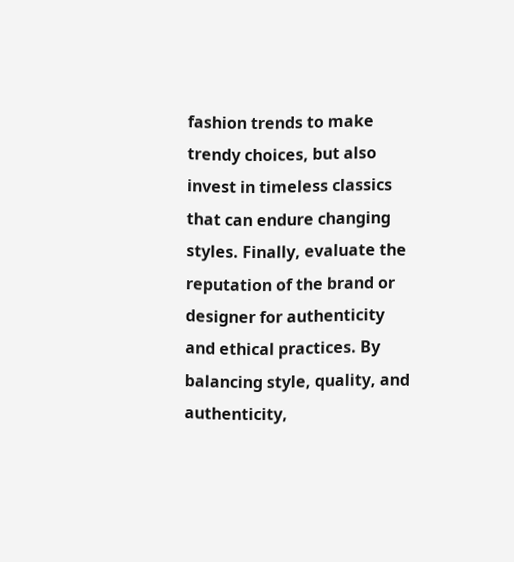fashion trends to make trendy choices, but also invest in timeless classics that can endure changing styles. Finally, evaluate the reputation of the brand or designer for authenticity and ethical practices. By balancing style, quality, and authenticity,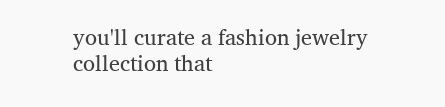you'll curate a fashion jewelry collection that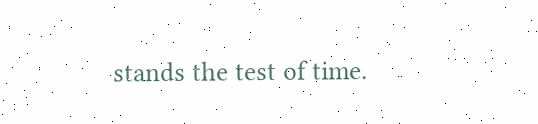stands the test of time.